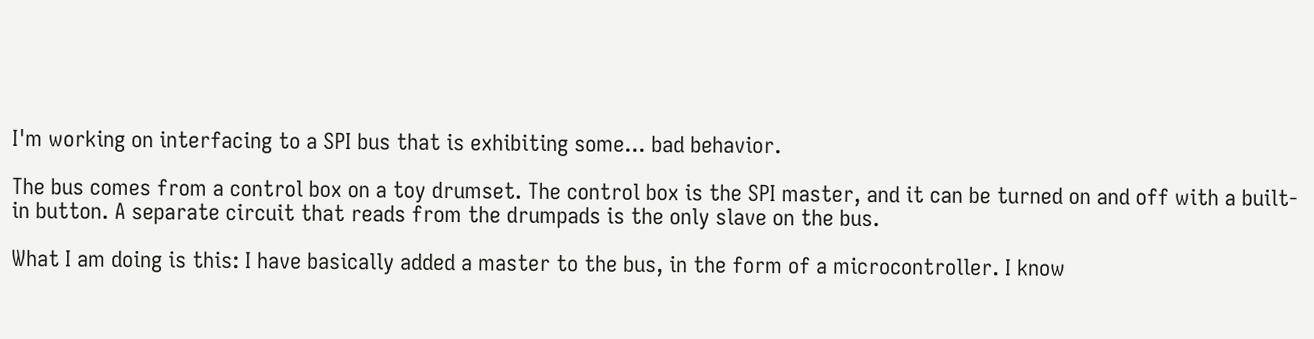I'm working on interfacing to a SPI bus that is exhibiting some... bad behavior.

The bus comes from a control box on a toy drumset. The control box is the SPI master, and it can be turned on and off with a built-in button. A separate circuit that reads from the drumpads is the only slave on the bus.

What I am doing is this: I have basically added a master to the bus, in the form of a microcontroller. I know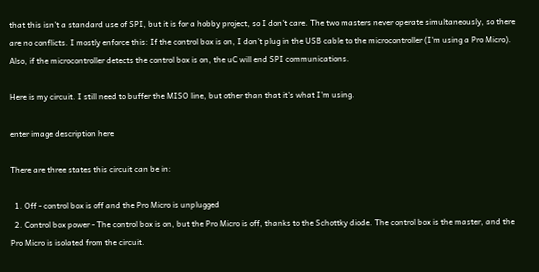that this isn't a standard use of SPI, but it is for a hobby project, so I don't care. The two masters never operate simultaneously, so there are no conflicts. I mostly enforce this: If the control box is on, I don't plug in the USB cable to the microcontroller (I'm using a Pro Micro). Also, if the microcontroller detects the control box is on, the uC will end SPI communications.

Here is my circuit. I still need to buffer the MISO line, but other than that it's what I'm using.

enter image description here

There are three states this circuit can be in:

  1. Off - control box is off and the Pro Micro is unplugged
  2. Control box power - The control box is on, but the Pro Micro is off, thanks to the Schottky diode. The control box is the master, and the Pro Micro is isolated from the circuit.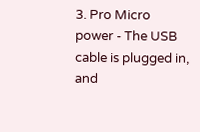3. Pro Micro power - The USB cable is plugged in, and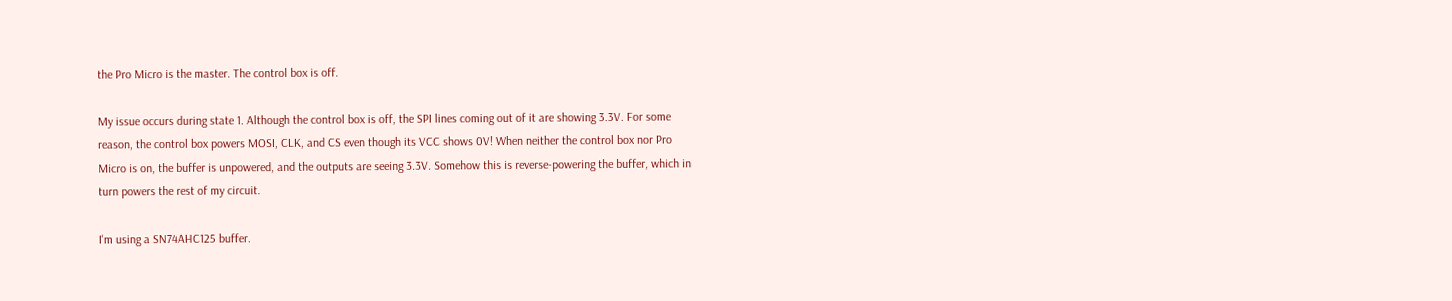the Pro Micro is the master. The control box is off.

My issue occurs during state 1. Although the control box is off, the SPI lines coming out of it are showing 3.3V. For some reason, the control box powers MOSI, CLK, and CS even though its VCC shows 0V! When neither the control box nor Pro Micro is on, the buffer is unpowered, and the outputs are seeing 3.3V. Somehow this is reverse-powering the buffer, which in turn powers the rest of my circuit.

I'm using a SN74AHC125 buffer.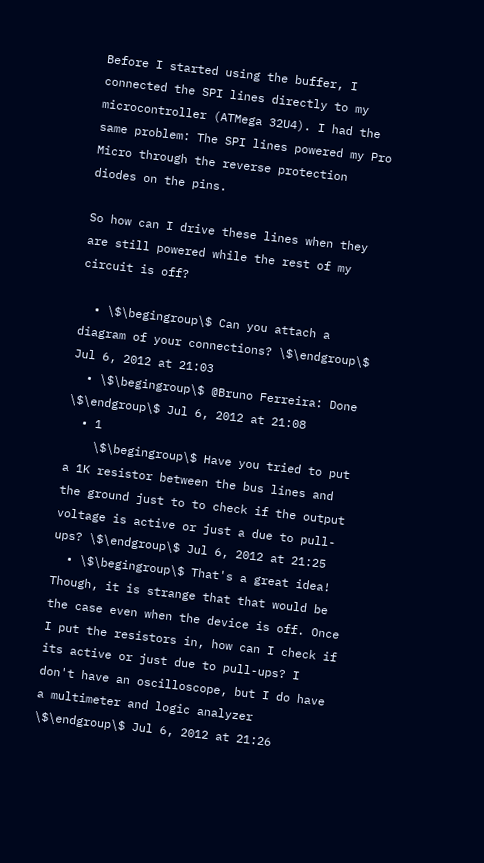Before I started using the buffer, I connected the SPI lines directly to my microcontroller (ATMega 32U4). I had the same problem: The SPI lines powered my Pro Micro through the reverse protection diodes on the pins.

So how can I drive these lines when they are still powered while the rest of my circuit is off?

  • \$\begingroup\$ Can you attach a diagram of your connections? \$\endgroup\$ Jul 6, 2012 at 21:03
  • \$\begingroup\$ @Bruno Ferreira: Done \$\endgroup\$ Jul 6, 2012 at 21:08
  • 1
    \$\begingroup\$ Have you tried to put a 1K resistor between the bus lines and the ground just to to check if the output voltage is active or just a due to pull-ups? \$\endgroup\$ Jul 6, 2012 at 21:25
  • \$\begingroup\$ That's a great idea! Though, it is strange that that would be the case even when the device is off. Once I put the resistors in, how can I check if its active or just due to pull-ups? I don't have an oscilloscope, but I do have a multimeter and logic analyzer \$\endgroup\$ Jul 6, 2012 at 21:26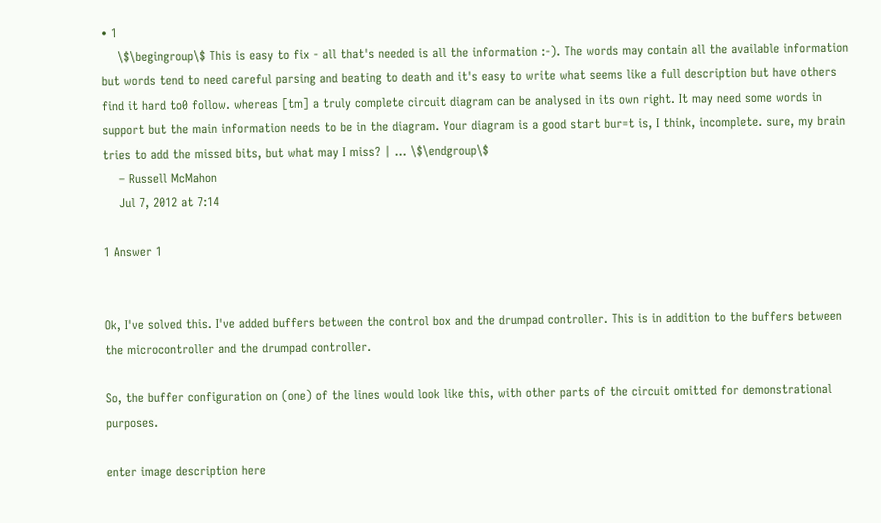• 1
    \$\begingroup\$ This is easy to fix - all that's needed is all the information :-). The words may contain all the available information but words tend to need careful parsing and beating to death and it's easy to write what seems like a full description but have others find it hard to0 follow. whereas [tm] a truly complete circuit diagram can be analysed in its own right. It may need some words in support but the main information needs to be in the diagram. Your diagram is a good start bur=t is, I think, incomplete. sure, my brain tries to add the missed bits, but what may I miss? | ... \$\endgroup\$
    – Russell McMahon
    Jul 7, 2012 at 7:14

1 Answer 1


Ok, I've solved this. I've added buffers between the control box and the drumpad controller. This is in addition to the buffers between the microcontroller and the drumpad controller.

So, the buffer configuration on (one) of the lines would look like this, with other parts of the circuit omitted for demonstrational purposes.

enter image description here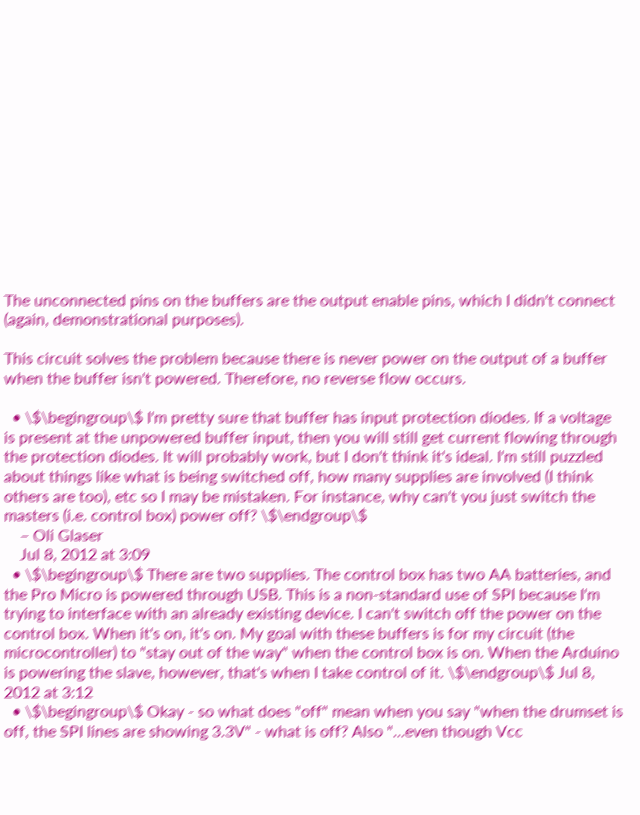The unconnected pins on the buffers are the output enable pins, which I didn't connect (again, demonstrational purposes).

This circuit solves the problem because there is never power on the output of a buffer when the buffer isn't powered. Therefore, no reverse flow occurs.

  • \$\begingroup\$ I'm pretty sure that buffer has input protection diodes. If a voltage is present at the unpowered buffer input, then you will still get current flowing through the protection diodes. It will probably work, but I don't think it's ideal. I'm still puzzled about things like what is being switched off, how many supplies are involved (I think others are too), etc so I may be mistaken. For instance, why can't you just switch the masters (i.e. control box) power off? \$\endgroup\$
    – Oli Glaser
    Jul 8, 2012 at 3:09
  • \$\begingroup\$ There are two supplies. The control box has two AA batteries, and the Pro Micro is powered through USB. This is a non-standard use of SPI because I'm trying to interface with an already existing device. I can't switch off the power on the control box. When it's on, it's on. My goal with these buffers is for my circuit (the microcontroller) to "stay out of the way" when the control box is on. When the Arduino is powering the slave, however, that's when I take control of it. \$\endgroup\$ Jul 8, 2012 at 3:12
  • \$\begingroup\$ Okay - so what does "off" mean when you say "when the drumset is off, the SPI lines are showing 3.3V" - what is off? Also "...even though Vcc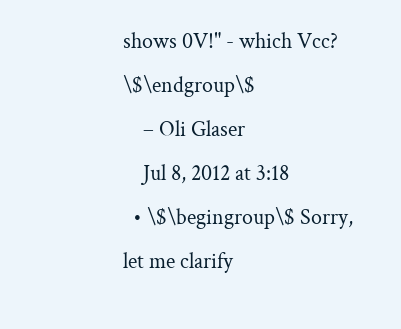shows 0V!" - which Vcc? \$\endgroup\$
    – Oli Glaser
    Jul 8, 2012 at 3:18
  • \$\begingroup\$ Sorry, let me clarify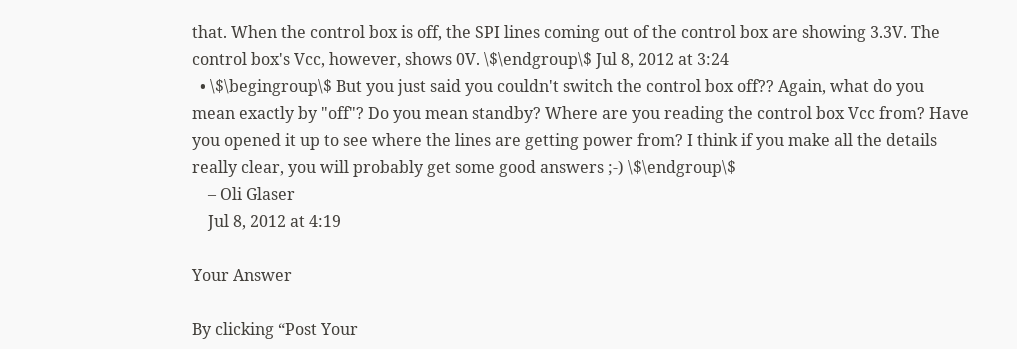that. When the control box is off, the SPI lines coming out of the control box are showing 3.3V. The control box's Vcc, however, shows 0V. \$\endgroup\$ Jul 8, 2012 at 3:24
  • \$\begingroup\$ But you just said you couldn't switch the control box off?? Again, what do you mean exactly by "off"? Do you mean standby? Where are you reading the control box Vcc from? Have you opened it up to see where the lines are getting power from? I think if you make all the details really clear, you will probably get some good answers ;-) \$\endgroup\$
    – Oli Glaser
    Jul 8, 2012 at 4:19

Your Answer

By clicking “Post Your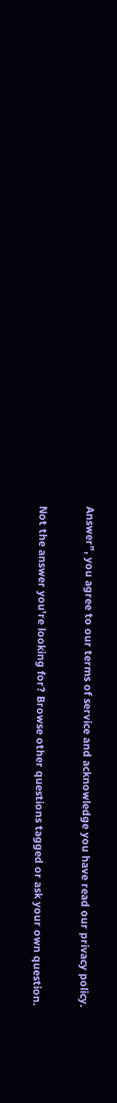Answer”, you agree to our terms of service and acknowledge you have read our privacy policy.

Not the answer you're looking for? Browse other questions tagged or ask your own question.